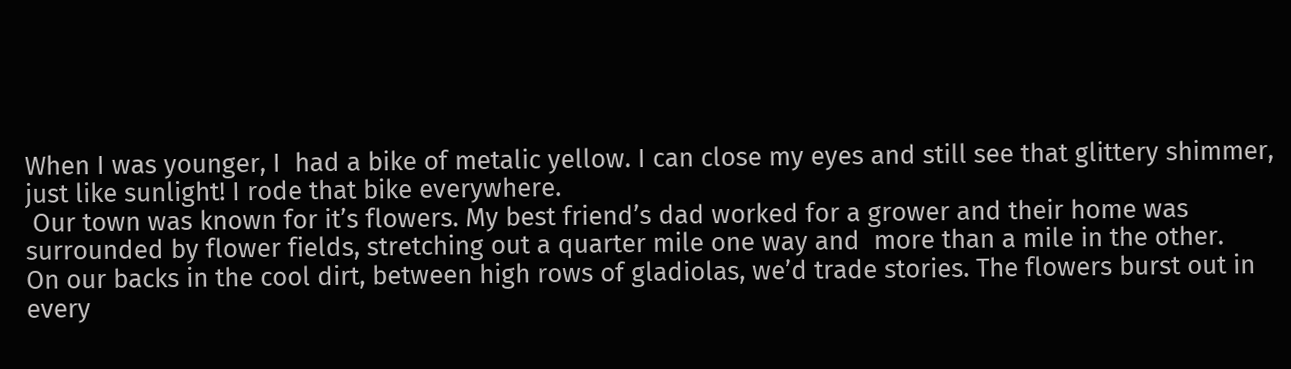When I was younger, I  had a bike of metalic yellow. I can close my eyes and still see that glittery shimmer, just like sunlight! I rode that bike everywhere.
 Our town was known for it’s flowers. My best friend’s dad worked for a grower and their home was surrounded by flower fields, stretching out a quarter mile one way and  more than a mile in the other.
On our backs in the cool dirt, between high rows of gladiolas, we’d trade stories. The flowers burst out in every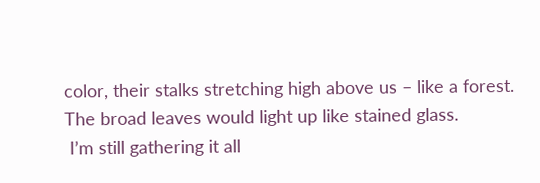color, their stalks stretching high above us – like a forest. The broad leaves would light up like stained glass.
 I’m still gathering it all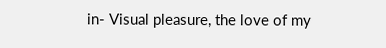in- Visual pleasure, the love of my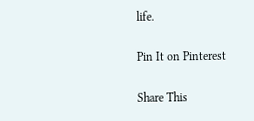life.

Pin It on Pinterest

Share This